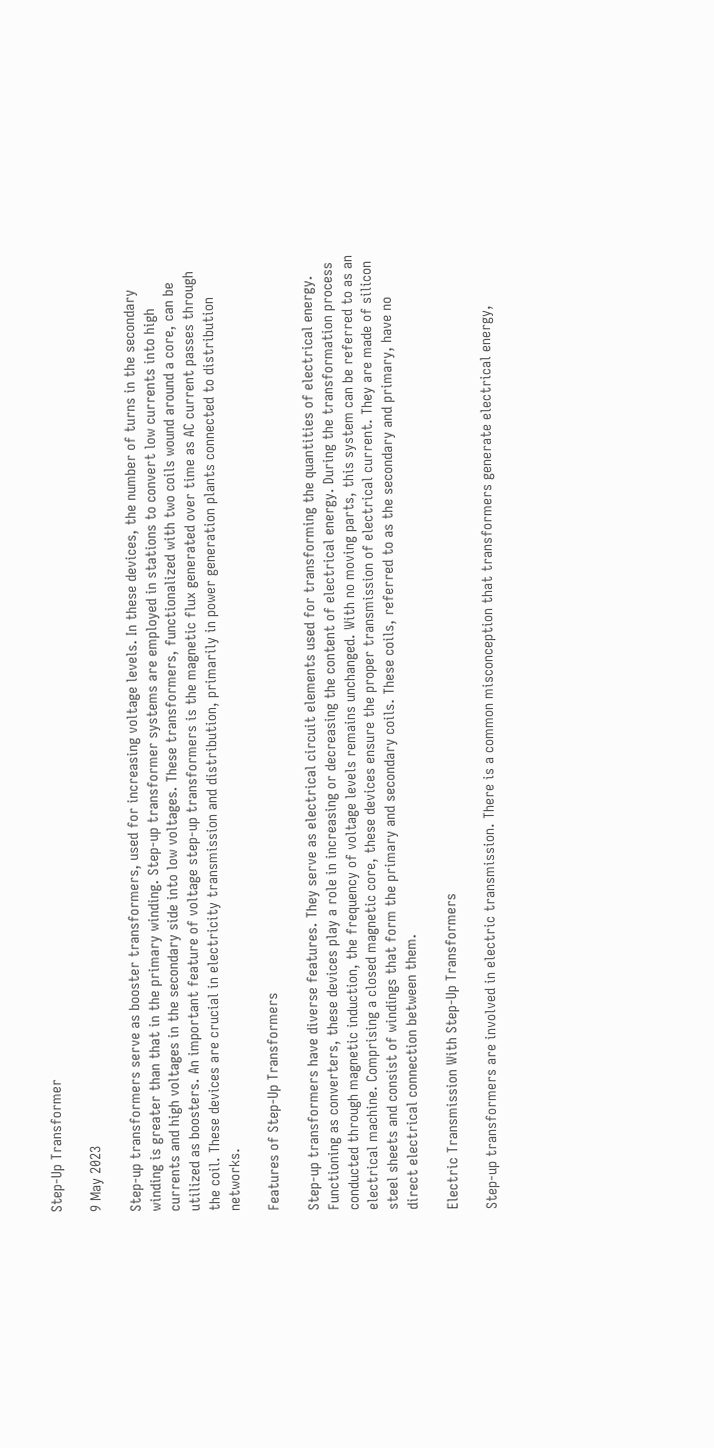Step-Up Transformer

9 May 2023

Step-up transformers serve as booster transformers, used for increasing voltage levels. In these devices, the number of turns in the secondary winding is greater than that in the primary winding. Step-up transformer systems are employed in stations to convert low currents into high currents and high voltages in the secondary side into low voltages. These transformers, functionalized with two coils wound around a core, can be utilized as boosters. An important feature of voltage step-up transformers is the magnetic flux generated over time as AC current passes through the coil. These devices are crucial in electricity transmission and distribution, primarily in power generation plants connected to distribution networks.

Features of Step-Up Transformers

Step-up transformers have diverse features. They serve as electrical circuit elements used for transforming the quantities of electrical energy. Functioning as converters, these devices play a role in increasing or decreasing the content of electrical energy. During the transformation process conducted through magnetic induction, the frequency of voltage levels remains unchanged. With no moving parts, this system can be referred to as an electrical machine. Comprising a closed magnetic core, these devices ensure the proper transmission of electrical current. They are made of silicon steel sheets and consist of windings that form the primary and secondary coils. These coils, referred to as the secondary and primary, have no direct electrical connection between them.

Electric Transmission With Step-Up Transformers

Step-up transformers are involved in electric transmission. There is a common misconception that transformers generate electrical energy,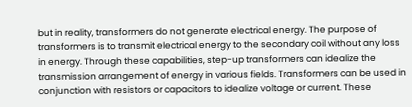but in reality, transformers do not generate electrical energy. The purpose of transformers is to transmit electrical energy to the secondary coil without any loss in energy. Through these capabilities, step-up transformers can idealize the transmission arrangement of energy in various fields. Transformers can be used in conjunction with resistors or capacitors to idealize voltage or current. These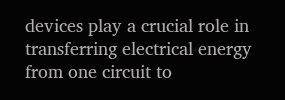devices play a crucial role in transferring electrical energy from one circuit to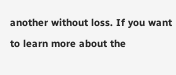another without loss. If you want to learn more about the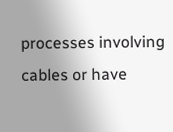processes involving cables or have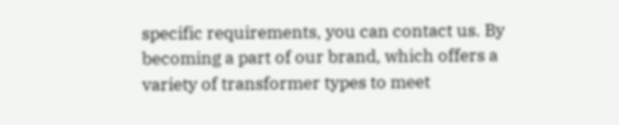specific requirements, you can contact us. By becoming a part of our brand, which offers a variety of transformer types to meet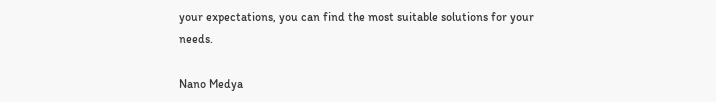your expectations, you can find the most suitable solutions for your needs.

Nano Medya